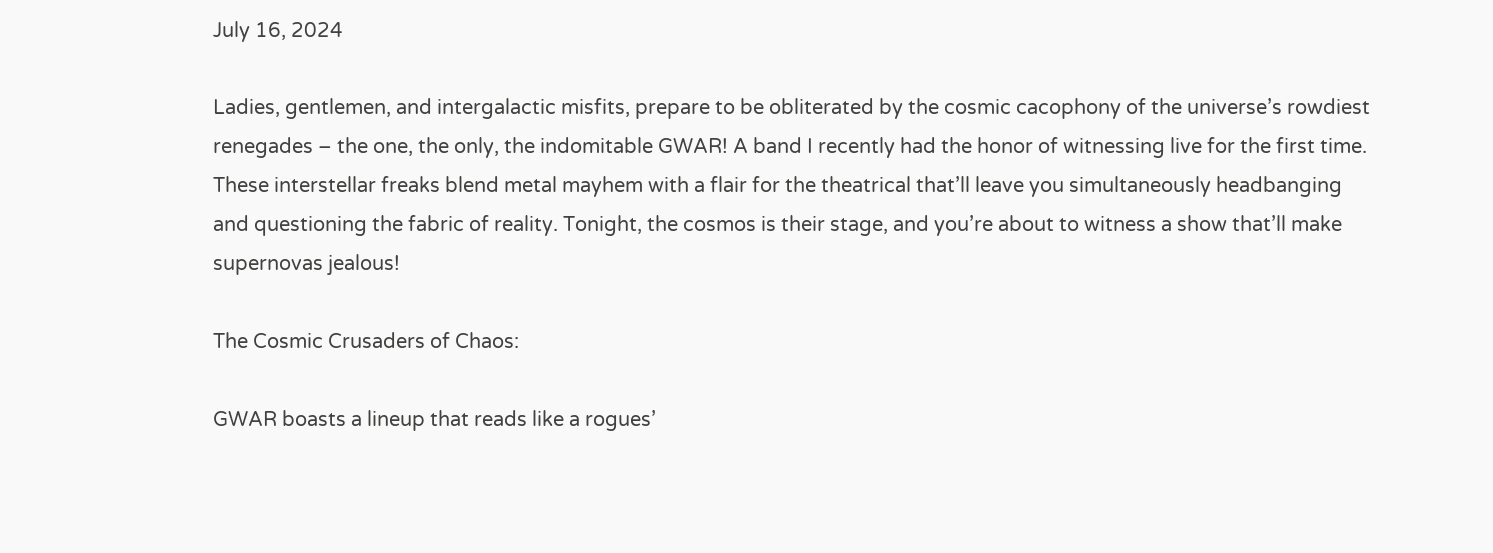July 16, 2024

Ladies, gentlemen, and intergalactic misfits, prepare to be obliterated by the cosmic cacophony of the universe’s rowdiest renegades – the one, the only, the indomitable GWAR! A band I recently had the honor of witnessing live for the first time. These interstellar freaks blend metal mayhem with a flair for the theatrical that’ll leave you simultaneously headbanging and questioning the fabric of reality. Tonight, the cosmos is their stage, and you’re about to witness a show that’ll make supernovas jealous!

The Cosmic Crusaders of Chaos:

GWAR boasts a lineup that reads like a rogues’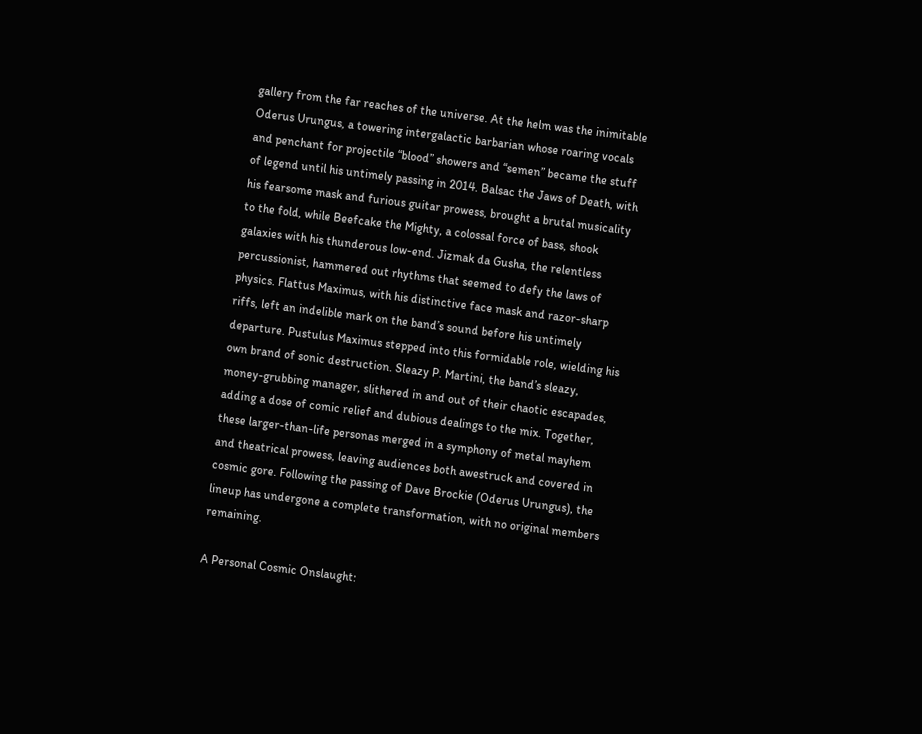gallery from the far reaches of the universe. At the helm was the inimitable Oderus Urungus, a towering intergalactic barbarian whose roaring vocals and penchant for projectile “blood” showers and “semen” became the stuff of legend until his untimely passing in 2014. Balsac the Jaws of Death, with his fearsome mask and furious guitar prowess, brought a brutal musicality to the fold, while Beefcake the Mighty, a colossal force of bass, shook galaxies with his thunderous low-end. Jizmak da Gusha, the relentless percussionist, hammered out rhythms that seemed to defy the laws of physics. Flattus Maximus, with his distinctive face mask and razor-sharp riffs, left an indelible mark on the band’s sound before his untimely departure. Pustulus Maximus stepped into this formidable role, wielding his own brand of sonic destruction. Sleazy P. Martini, the band’s sleazy, money-grubbing manager, slithered in and out of their chaotic escapades, adding a dose of comic relief and dubious dealings to the mix. Together, these larger-than-life personas merged in a symphony of metal mayhem and theatrical prowess, leaving audiences both awestruck and covered in cosmic gore. Following the passing of Dave Brockie (Oderus Urungus), the lineup has undergone a complete transformation, with no original members remaining.

A Personal Cosmic Onslaught: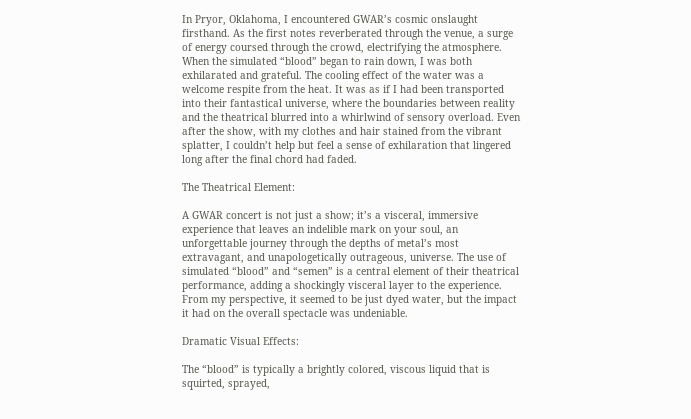In Pryor, Oklahoma, I encountered GWAR’s cosmic onslaught firsthand. As the first notes reverberated through the venue, a surge of energy coursed through the crowd, electrifying the atmosphere. When the simulated “blood” began to rain down, I was both exhilarated and grateful. The cooling effect of the water was a welcome respite from the heat. It was as if I had been transported into their fantastical universe, where the boundaries between reality and the theatrical blurred into a whirlwind of sensory overload. Even after the show, with my clothes and hair stained from the vibrant splatter, I couldn’t help but feel a sense of exhilaration that lingered long after the final chord had faded.

The Theatrical Element:

A GWAR concert is not just a show; it’s a visceral, immersive experience that leaves an indelible mark on your soul, an unforgettable journey through the depths of metal’s most extravagant, and unapologetically outrageous, universe. The use of simulated “blood” and “semen” is a central element of their theatrical performance, adding a shockingly visceral layer to the experience. From my perspective, it seemed to be just dyed water, but the impact it had on the overall spectacle was undeniable.

Dramatic Visual Effects:

The “blood” is typically a brightly colored, viscous liquid that is squirted, sprayed,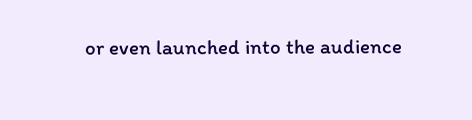or even launched into the audience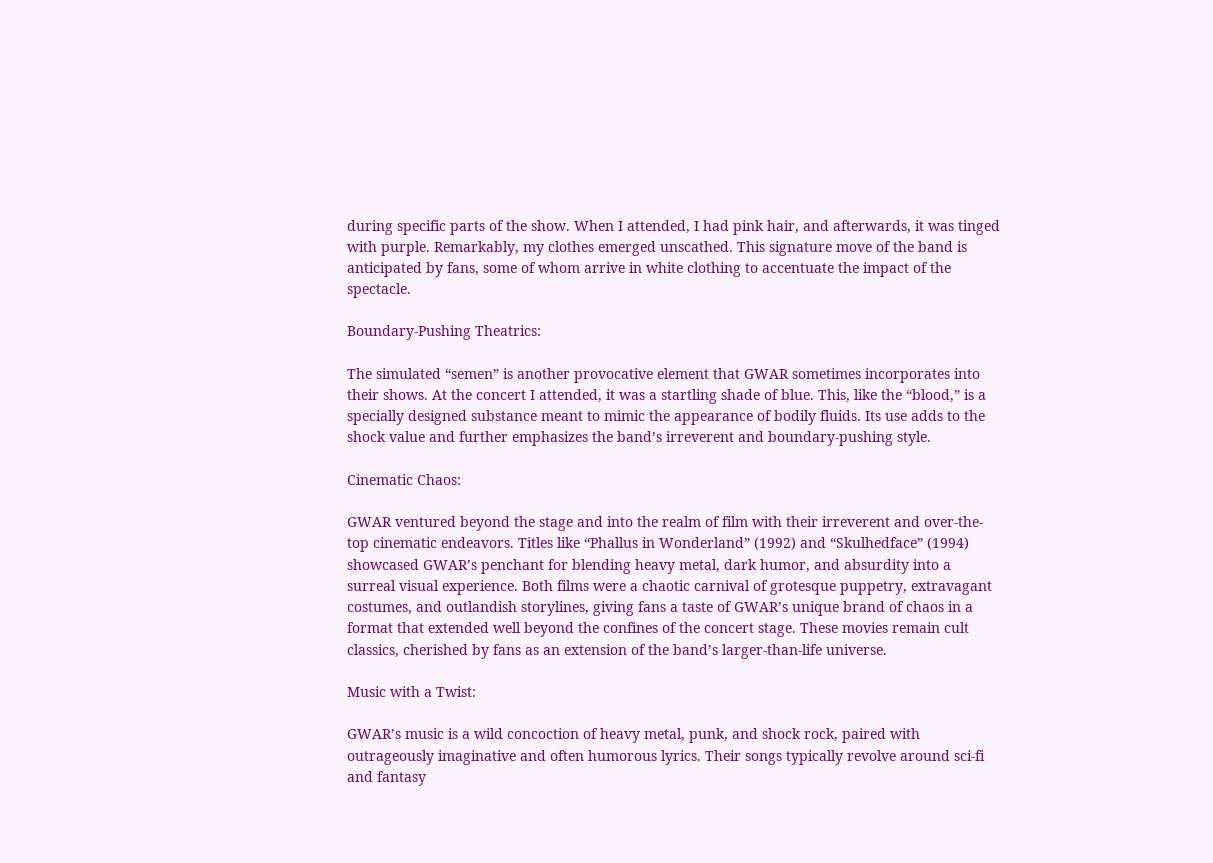during specific parts of the show. When I attended, I had pink hair, and afterwards, it was tinged with purple. Remarkably, my clothes emerged unscathed. This signature move of the band is anticipated by fans, some of whom arrive in white clothing to accentuate the impact of the spectacle.

Boundary-Pushing Theatrics:

The simulated “semen” is another provocative element that GWAR sometimes incorporates into their shows. At the concert I attended, it was a startling shade of blue. This, like the “blood,” is a specially designed substance meant to mimic the appearance of bodily fluids. Its use adds to the shock value and further emphasizes the band’s irreverent and boundary-pushing style.

Cinematic Chaos:

GWAR ventured beyond the stage and into the realm of film with their irreverent and over-the-top cinematic endeavors. Titles like “Phallus in Wonderland” (1992) and “Skulhedface” (1994) showcased GWAR’s penchant for blending heavy metal, dark humor, and absurdity into a surreal visual experience. Both films were a chaotic carnival of grotesque puppetry, extravagant costumes, and outlandish storylines, giving fans a taste of GWAR’s unique brand of chaos in a format that extended well beyond the confines of the concert stage. These movies remain cult classics, cherished by fans as an extension of the band’s larger-than-life universe.

Music with a Twist:

GWAR’s music is a wild concoction of heavy metal, punk, and shock rock, paired with outrageously imaginative and often humorous lyrics. Their songs typically revolve around sci-fi and fantasy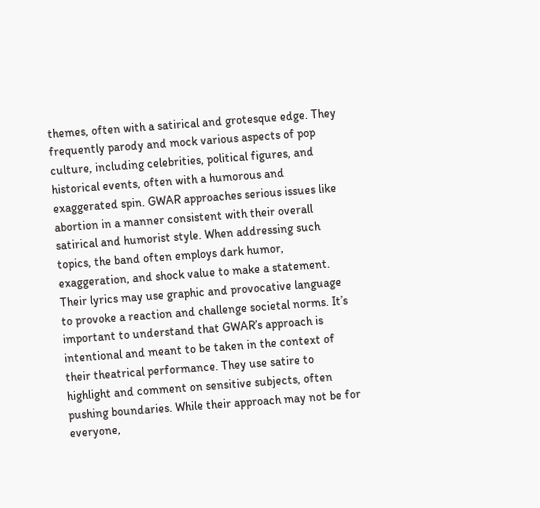themes, often with a satirical and grotesque edge. They frequently parody and mock various aspects of pop culture, including celebrities, political figures, and historical events, often with a humorous and exaggerated spin. GWAR approaches serious issues like abortion in a manner consistent with their overall satirical and humorist style. When addressing such topics, the band often employs dark humor, exaggeration, and shock value to make a statement. Their lyrics may use graphic and provocative language to provoke a reaction and challenge societal norms. It’s important to understand that GWAR’s approach is intentional and meant to be taken in the context of their theatrical performance. They use satire to highlight and comment on sensitive subjects, often pushing boundaries. While their approach may not be for everyone,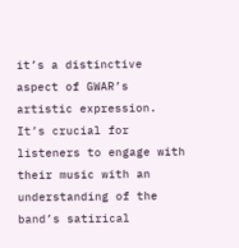it’s a distinctive aspect of GWAR’s artistic expression. It’s crucial for listeners to engage with their music with an understanding of the band’s satirical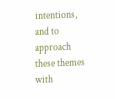intentions, and to approach these themes with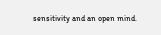sensitivity and an open mind.